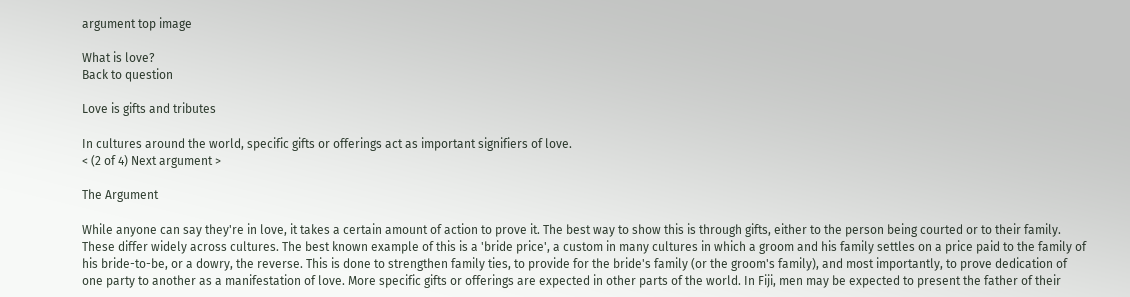argument top image

What is love?
Back to question

Love is gifts and tributes

In cultures around the world, specific gifts or offerings act as important signifiers of love.
< (2 of 4) Next argument >

The Argument

While anyone can say they're in love, it takes a certain amount of action to prove it. The best way to show this is through gifts, either to the person being courted or to their family. These differ widely across cultures. The best known example of this is a 'bride price', a custom in many cultures in which a groom and his family settles on a price paid to the family of his bride-to-be, or a dowry, the reverse. This is done to strengthen family ties, to provide for the bride's family (or the groom's family), and most importantly, to prove dedication of one party to another as a manifestation of love. More specific gifts or offerings are expected in other parts of the world. In Fiji, men may be expected to present the father of their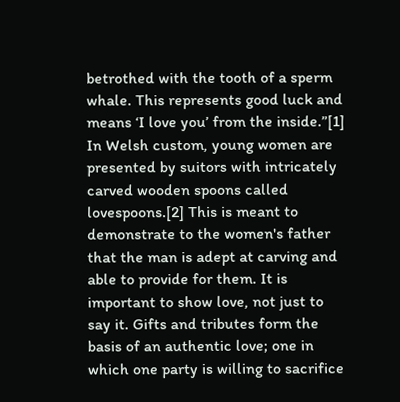betrothed with the tooth of a sperm whale. This represents good luck and means ‘I love you’ from the inside.”[1] In Welsh custom, young women are presented by suitors with intricately carved wooden spoons called lovespoons.[2] This is meant to demonstrate to the women's father that the man is adept at carving and able to provide for them. It is important to show love, not just to say it. Gifts and tributes form the basis of an authentic love; one in which one party is willing to sacrifice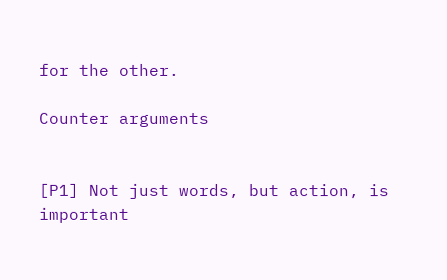for the other.

Counter arguments


[P1] Not just words, but action, is important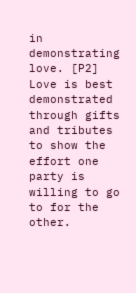in demonstrating love. [P2] Love is best demonstrated through gifts and tributes to show the effort one party is willing to go to for the other.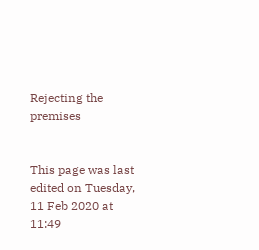Rejecting the premises


This page was last edited on Tuesday, 11 Feb 2020 at 11:49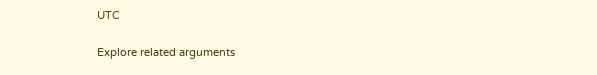UTC

Explore related arguments